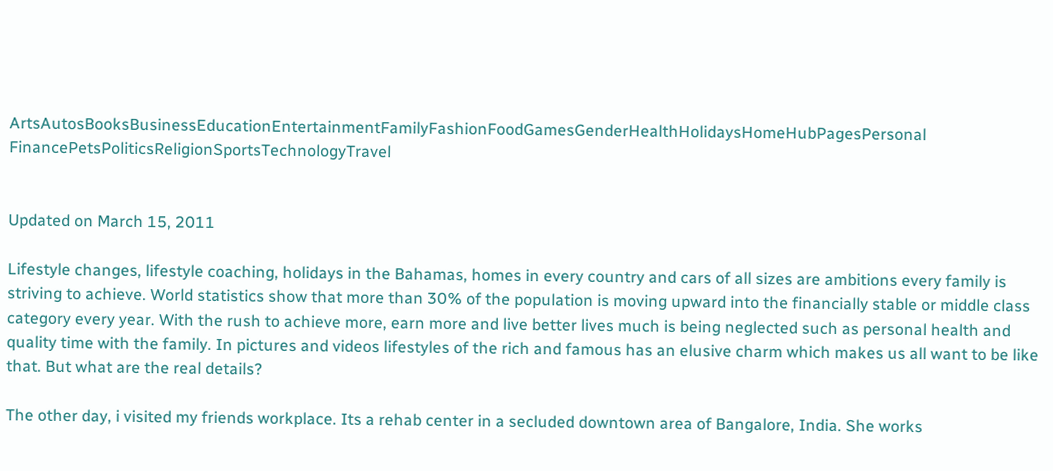ArtsAutosBooksBusinessEducationEntertainmentFamilyFashionFoodGamesGenderHealthHolidaysHomeHubPagesPersonal FinancePetsPoliticsReligionSportsTechnologyTravel


Updated on March 15, 2011

Lifestyle changes, lifestyle coaching, holidays in the Bahamas, homes in every country and cars of all sizes are ambitions every family is striving to achieve. World statistics show that more than 30% of the population is moving upward into the financially stable or middle class category every year. With the rush to achieve more, earn more and live better lives much is being neglected such as personal health and quality time with the family. In pictures and videos lifestyles of the rich and famous has an elusive charm which makes us all want to be like that. But what are the real details?

The other day, i visited my friends workplace. Its a rehab center in a secluded downtown area of Bangalore, India. She works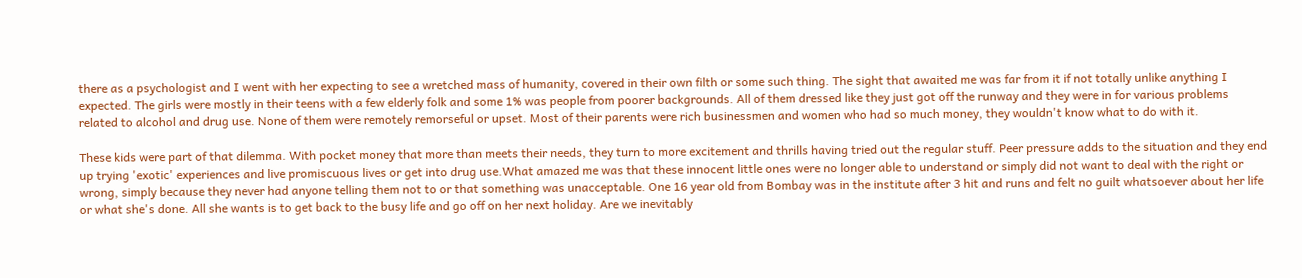there as a psychologist and I went with her expecting to see a wretched mass of humanity, covered in their own filth or some such thing. The sight that awaited me was far from it if not totally unlike anything I expected. The girls were mostly in their teens with a few elderly folk and some 1% was people from poorer backgrounds. All of them dressed like they just got off the runway and they were in for various problems related to alcohol and drug use. None of them were remotely remorseful or upset. Most of their parents were rich businessmen and women who had so much money, they wouldn't know what to do with it.

These kids were part of that dilemma. With pocket money that more than meets their needs, they turn to more excitement and thrills having tried out the regular stuff. Peer pressure adds to the situation and they end up trying 'exotic' experiences and live promiscuous lives or get into drug use.What amazed me was that these innocent little ones were no longer able to understand or simply did not want to deal with the right or wrong, simply because they never had anyone telling them not to or that something was unacceptable. One 16 year old from Bombay was in the institute after 3 hit and runs and felt no guilt whatsoever about her life or what she's done. All she wants is to get back to the busy life and go off on her next holiday. Are we inevitably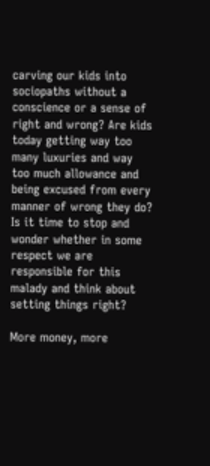carving our kids into sociopaths without a conscience or a sense of right and wrong? Are kids today getting way too many luxuries and way too much allowance and being excused from every manner of wrong they do? Is it time to stop and wonder whether in some respect we are responsible for this malady and think about setting things right?

More money, more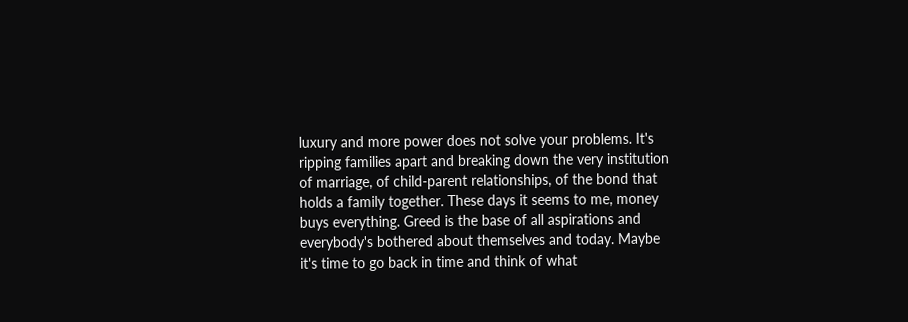luxury and more power does not solve your problems. It's ripping families apart and breaking down the very institution of marriage, of child-parent relationships, of the bond that holds a family together. These days it seems to me, money buys everything. Greed is the base of all aspirations and everybody's bothered about themselves and today. Maybe it's time to go back in time and think of what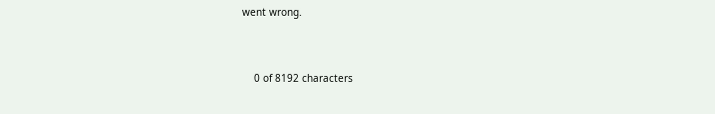went wrong.


    0 of 8192 characters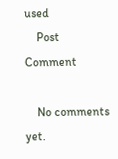used
    Post Comment

    No comments yet.